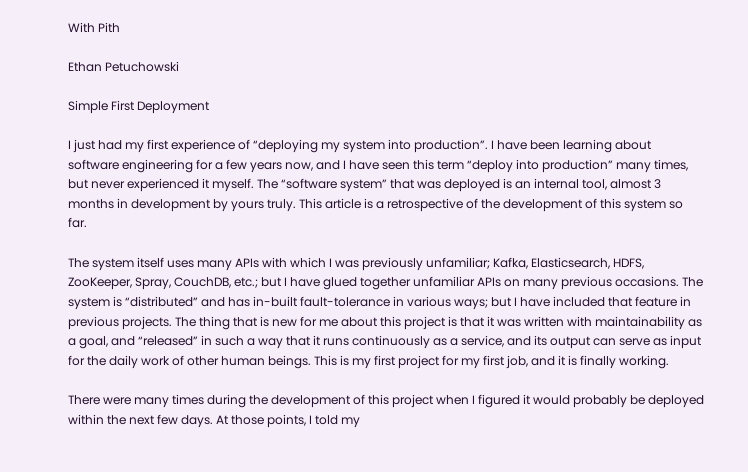With Pith

Ethan Petuchowski

Simple First Deployment

I just had my first experience of “deploying my system into production”. I have been learning about software engineering for a few years now, and I have seen this term “deploy into production” many times, but never experienced it myself. The “software system” that was deployed is an internal tool, almost 3 months in development by yours truly. This article is a retrospective of the development of this system so far.

The system itself uses many APIs with which I was previously unfamiliar; Kafka, Elasticsearch, HDFS, ZooKeeper, Spray, CouchDB, etc.; but I have glued together unfamiliar APIs on many previous occasions. The system is “distributed” and has in-built fault-tolerance in various ways; but I have included that feature in previous projects. The thing that is new for me about this project is that it was written with maintainability as a goal, and “released” in such a way that it runs continuously as a service, and its output can serve as input for the daily work of other human beings. This is my first project for my first job, and it is finally working.

There were many times during the development of this project when I figured it would probably be deployed within the next few days. At those points, I told my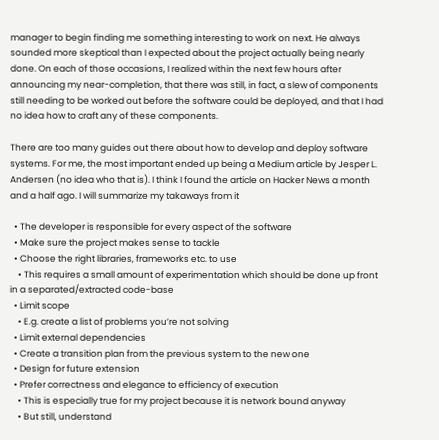manager to begin finding me something interesting to work on next. He always sounded more skeptical than I expected about the project actually being nearly done. On each of those occasions, I realized within the next few hours after announcing my near-completion, that there was still, in fact, a slew of components still needing to be worked out before the software could be deployed, and that I had no idea how to craft any of these components.

There are too many guides out there about how to develop and deploy software systems. For me, the most important ended up being a Medium article by Jesper L. Andersen (no idea who that is). I think I found the article on Hacker News a month and a half ago. I will summarize my takaways from it

  • The developer is responsible for every aspect of the software
  • Make sure the project makes sense to tackle
  • Choose the right libraries, frameworks etc. to use
    • This requires a small amount of experimentation which should be done up front in a separated/extracted code-base
  • Limit scope
    • E.g. create a list of problems you’re not solving
  • Limit external dependencies
  • Create a transition plan from the previous system to the new one
  • Design for future extension
  • Prefer correctness and elegance to efficiency of execution
    • This is especially true for my project because it is network bound anyway
    • But still, understand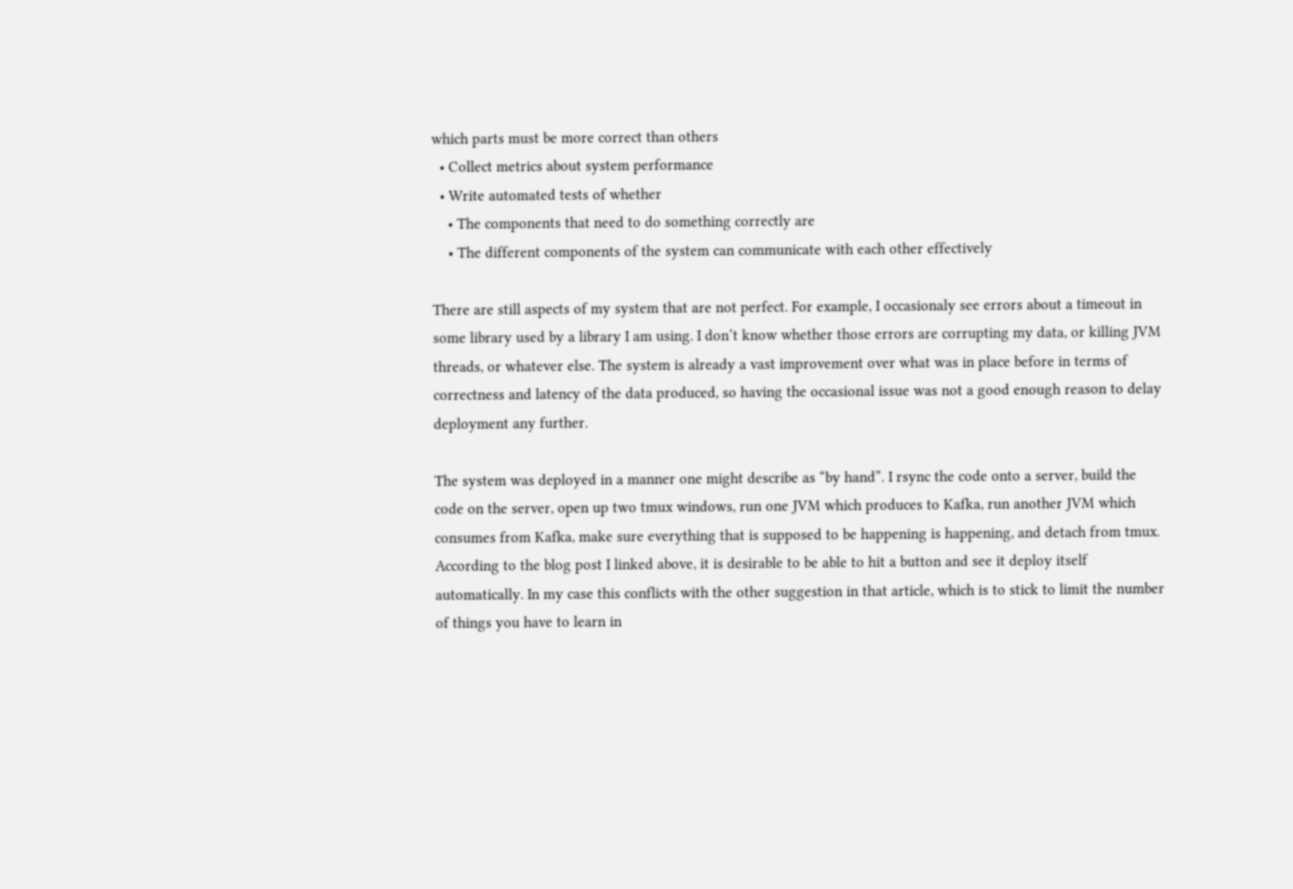which parts must be more correct than others
  • Collect metrics about system performance
  • Write automated tests of whether
    • The components that need to do something correctly are
    • The different components of the system can communicate with each other effectively

There are still aspects of my system that are not perfect. For example, I occasionaly see errors about a timeout in some library used by a library I am using. I don’t know whether those errors are corrupting my data, or killing JVM threads, or whatever else. The system is already a vast improvement over what was in place before in terms of correctness and latency of the data produced, so having the occasional issue was not a good enough reason to delay deployment any further.

The system was deployed in a manner one might describe as “by hand”. I rsync the code onto a server, build the code on the server, open up two tmux windows, run one JVM which produces to Kafka, run another JVM which consumes from Kafka, make sure everything that is supposed to be happening is happening, and detach from tmux. According to the blog post I linked above, it is desirable to be able to hit a button and see it deploy itself automatically. In my case this conflicts with the other suggestion in that article, which is to stick to limit the number of things you have to learn in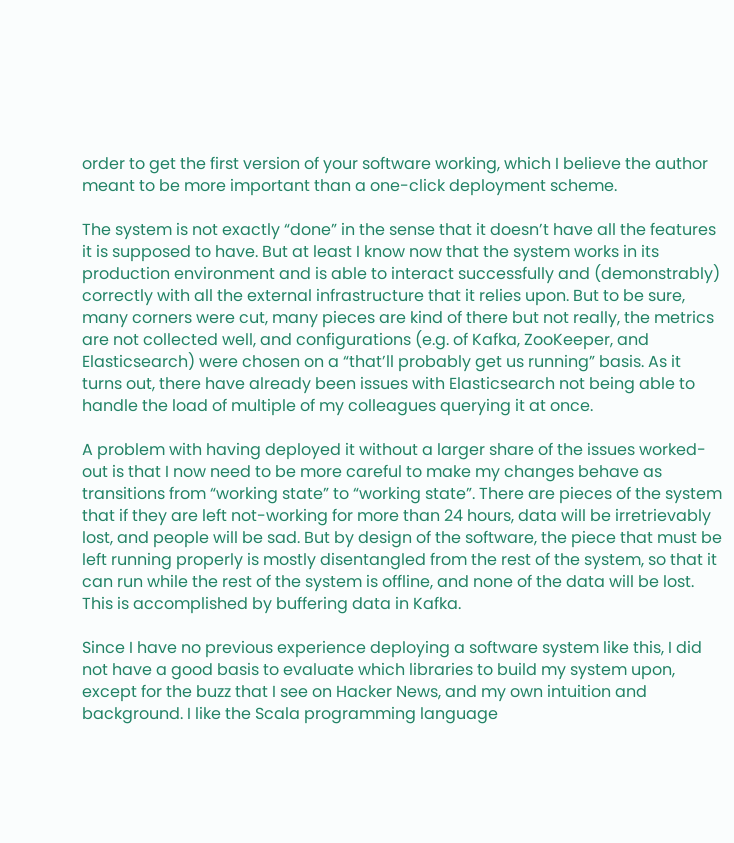order to get the first version of your software working, which I believe the author meant to be more important than a one-click deployment scheme.

The system is not exactly “done” in the sense that it doesn’t have all the features it is supposed to have. But at least I know now that the system works in its production environment and is able to interact successfully and (demonstrably) correctly with all the external infrastructure that it relies upon. But to be sure, many corners were cut, many pieces are kind of there but not really, the metrics are not collected well, and configurations (e.g. of Kafka, ZooKeeper, and Elasticsearch) were chosen on a “that’ll probably get us running” basis. As it turns out, there have already been issues with Elasticsearch not being able to handle the load of multiple of my colleagues querying it at once.

A problem with having deployed it without a larger share of the issues worked- out is that I now need to be more careful to make my changes behave as transitions from “working state” to “working state”. There are pieces of the system that if they are left not-working for more than 24 hours, data will be irretrievably lost, and people will be sad. But by design of the software, the piece that must be left running properly is mostly disentangled from the rest of the system, so that it can run while the rest of the system is offline, and none of the data will be lost. This is accomplished by buffering data in Kafka.

Since I have no previous experience deploying a software system like this, I did not have a good basis to evaluate which libraries to build my system upon, except for the buzz that I see on Hacker News, and my own intuition and background. I like the Scala programming language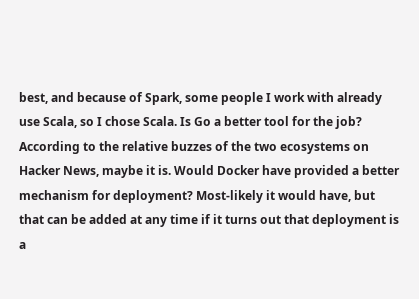best, and because of Spark, some people I work with already use Scala, so I chose Scala. Is Go a better tool for the job? According to the relative buzzes of the two ecosystems on Hacker News, maybe it is. Would Docker have provided a better mechanism for deployment? Most-likely it would have, but that can be added at any time if it turns out that deployment is a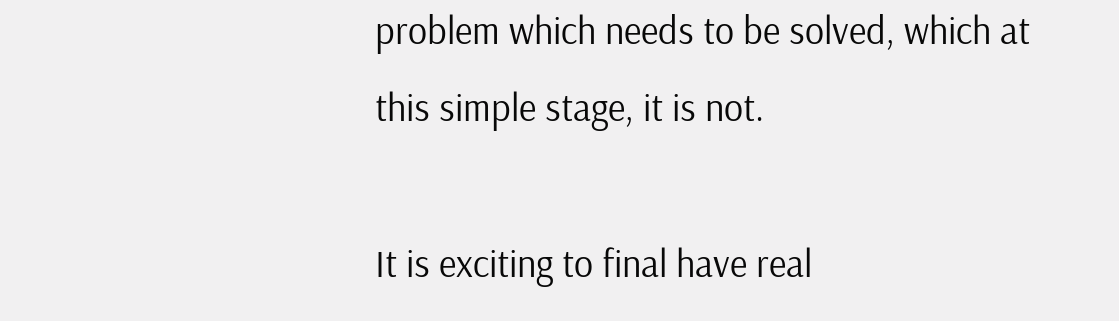problem which needs to be solved, which at this simple stage, it is not.

It is exciting to final have real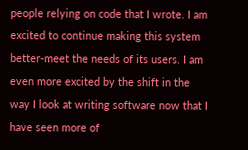people relying on code that I wrote. I am excited to continue making this system better-meet the needs of its users. I am even more excited by the shift in the way I look at writing software now that I have seen more of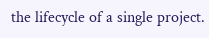the lifecycle of a single project.